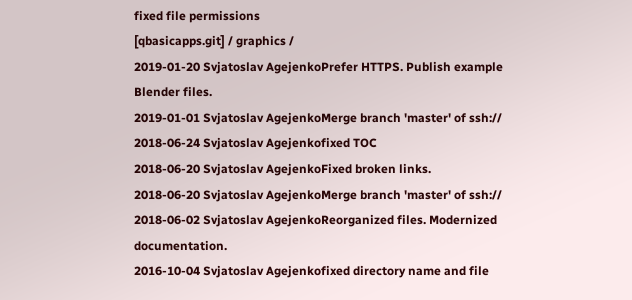fixed file permissions
[qbasicapps.git] / graphics /
2019-01-20 Svjatoslav AgejenkoPrefer HTTPS. Publish example Blender files.
2019-01-01 Svjatoslav AgejenkoMerge branch 'master' of ssh://
2018-06-24 Svjatoslav Agejenkofixed TOC
2018-06-20 Svjatoslav AgejenkoFixed broken links.
2018-06-20 Svjatoslav AgejenkoMerge branch 'master' of ssh://
2018-06-02 Svjatoslav AgejenkoReorganized files. Modernized documentation.
2016-10-04 Svjatoslav Agejenkofixed directory name and file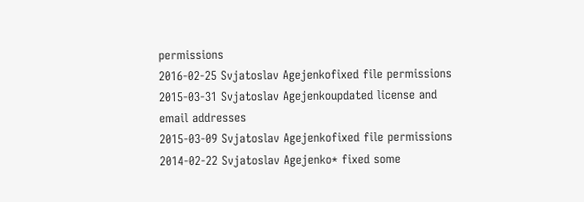permissions
2016-02-25 Svjatoslav Agejenkofixed file permissions
2015-03-31 Svjatoslav Agejenkoupdated license and email addresses
2015-03-09 Svjatoslav Agejenkofixed file permissions
2014-02-22 Svjatoslav Agejenko* fixed some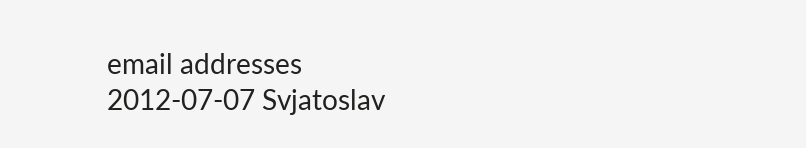email addresses
2012-07-07 Svjatoslav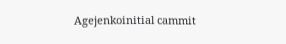Agejenkoinitial cammit